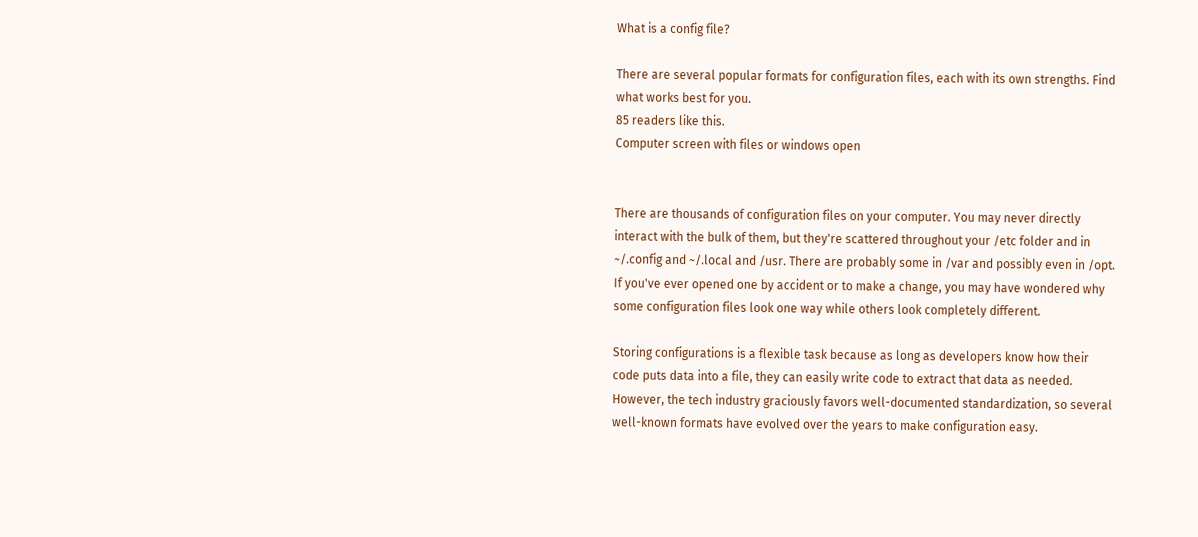What is a config file?

There are several popular formats for configuration files, each with its own strengths. Find what works best for you.
85 readers like this.
Computer screen with files or windows open


There are thousands of configuration files on your computer. You may never directly interact with the bulk of them, but they're scattered throughout your /etc folder and in ~/.config and ~/.local and /usr. There are probably some in /var and possibly even in /opt. If you've ever opened one by accident or to make a change, you may have wondered why some configuration files look one way while others look completely different.

Storing configurations is a flexible task because as long as developers know how their code puts data into a file, they can easily write code to extract that data as needed. However, the tech industry graciously favors well-documented standardization, so several well-known formats have evolved over the years to make configuration easy.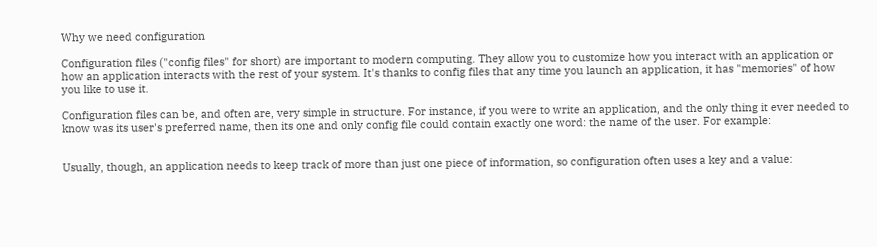Why we need configuration

Configuration files ("config files" for short) are important to modern computing. They allow you to customize how you interact with an application or how an application interacts with the rest of your system. It's thanks to config files that any time you launch an application, it has "memories" of how you like to use it.

Configuration files can be, and often are, very simple in structure. For instance, if you were to write an application, and the only thing it ever needed to know was its user's preferred name, then its one and only config file could contain exactly one word: the name of the user. For example:


Usually, though, an application needs to keep track of more than just one piece of information, so configuration often uses a key and a value: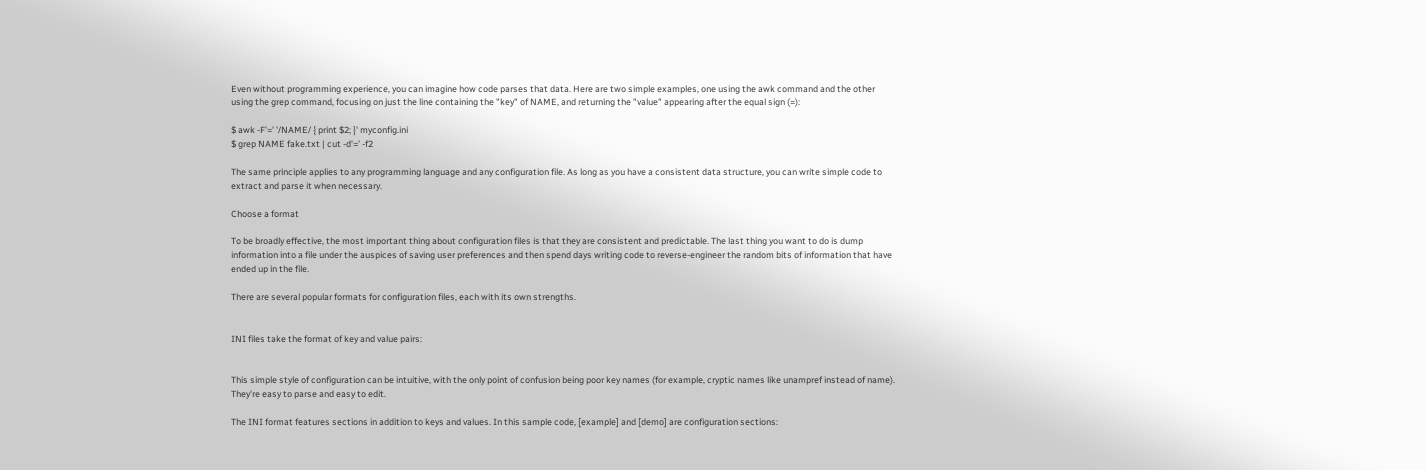Even without programming experience, you can imagine how code parses that data. Here are two simple examples, one using the awk command and the other using the grep command, focusing on just the line containing the "key" of NAME, and returning the "value" appearing after the equal sign (=):

$ awk -F'=' '/NAME/ { print $2; }' myconfig.ini
$ grep NAME fake.txt | cut -d'=' -f2

The same principle applies to any programming language and any configuration file. As long as you have a consistent data structure, you can write simple code to extract and parse it when necessary.

Choose a format

To be broadly effective, the most important thing about configuration files is that they are consistent and predictable. The last thing you want to do is dump information into a file under the auspices of saving user preferences and then spend days writing code to reverse-engineer the random bits of information that have ended up in the file.

There are several popular formats for configuration files, each with its own strengths.


INI files take the format of key and value pairs:


This simple style of configuration can be intuitive, with the only point of confusion being poor key names (for example, cryptic names like unampref instead of name). They're easy to parse and easy to edit.

The INI format features sections in addition to keys and values. In this sample code, [example] and [demo] are configuration sections: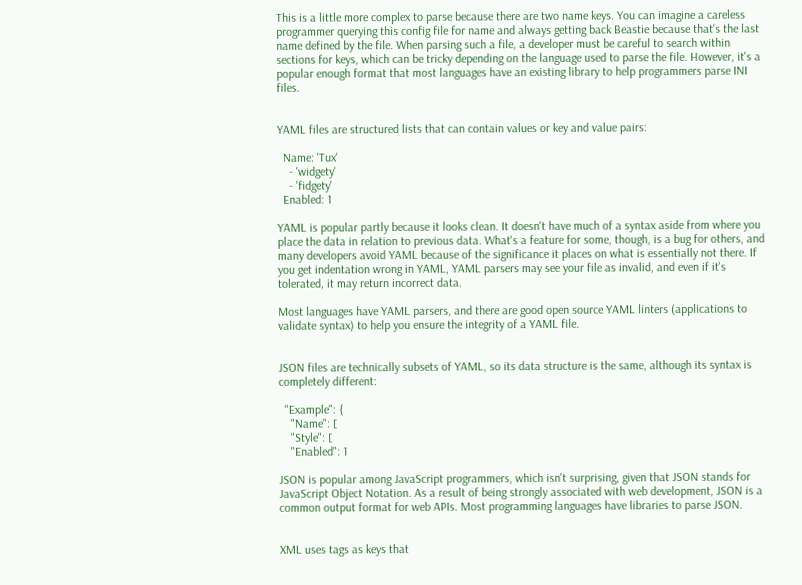This is a little more complex to parse because there are two name keys. You can imagine a careless programmer querying this config file for name and always getting back Beastie because that's the last name defined by the file. When parsing such a file, a developer must be careful to search within sections for keys, which can be tricky depending on the language used to parse the file. However, it's a popular enough format that most languages have an existing library to help programmers parse INI files.


YAML files are structured lists that can contain values or key and value pairs:

  Name: 'Tux'
    - 'widgety'
    - 'fidgety'
  Enabled: 1

YAML is popular partly because it looks clean. It doesn't have much of a syntax aside from where you place the data in relation to previous data. What's a feature for some, though, is a bug for others, and many developers avoid YAML because of the significance it places on what is essentially not there. If you get indentation wrong in YAML, YAML parsers may see your file as invalid, and even if it's tolerated, it may return incorrect data.

Most languages have YAML parsers, and there are good open source YAML linters (applications to validate syntax) to help you ensure the integrity of a YAML file.


JSON files are technically subsets of YAML, so its data structure is the same, although its syntax is completely different:

  "Example": {
    "Name": [
    "Style": [
    "Enabled": 1

JSON is popular among JavaScript programmers, which isn't surprising, given that JSON stands for JavaScript Object Notation. As a result of being strongly associated with web development, JSON is a common output format for web APIs. Most programming languages have libraries to parse JSON.


XML uses tags as keys that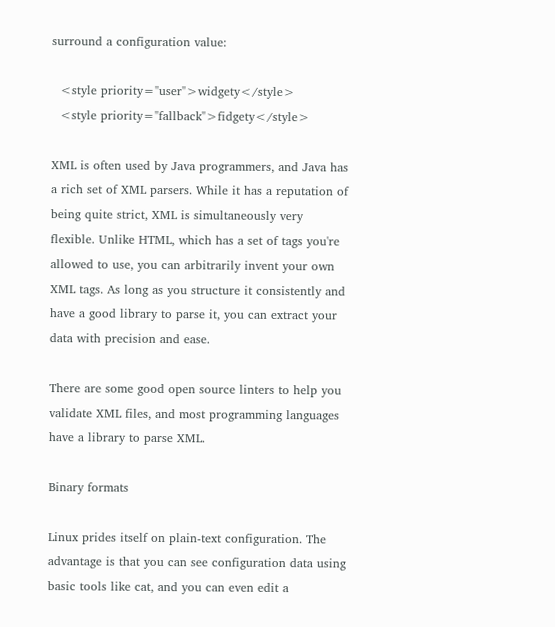surround a configuration value:

  <style priority="user">widgety</style>
  <style priority="fallback">fidgety</style>

XML is often used by Java programmers, and Java has a rich set of XML parsers. While it has a reputation of being quite strict, XML is simultaneously very flexible. Unlike HTML, which has a set of tags you're allowed to use, you can arbitrarily invent your own XML tags. As long as you structure it consistently and have a good library to parse it, you can extract your data with precision and ease.

There are some good open source linters to help you validate XML files, and most programming languages have a library to parse XML.

Binary formats

Linux prides itself on plain-text configuration. The advantage is that you can see configuration data using basic tools like cat, and you can even edit a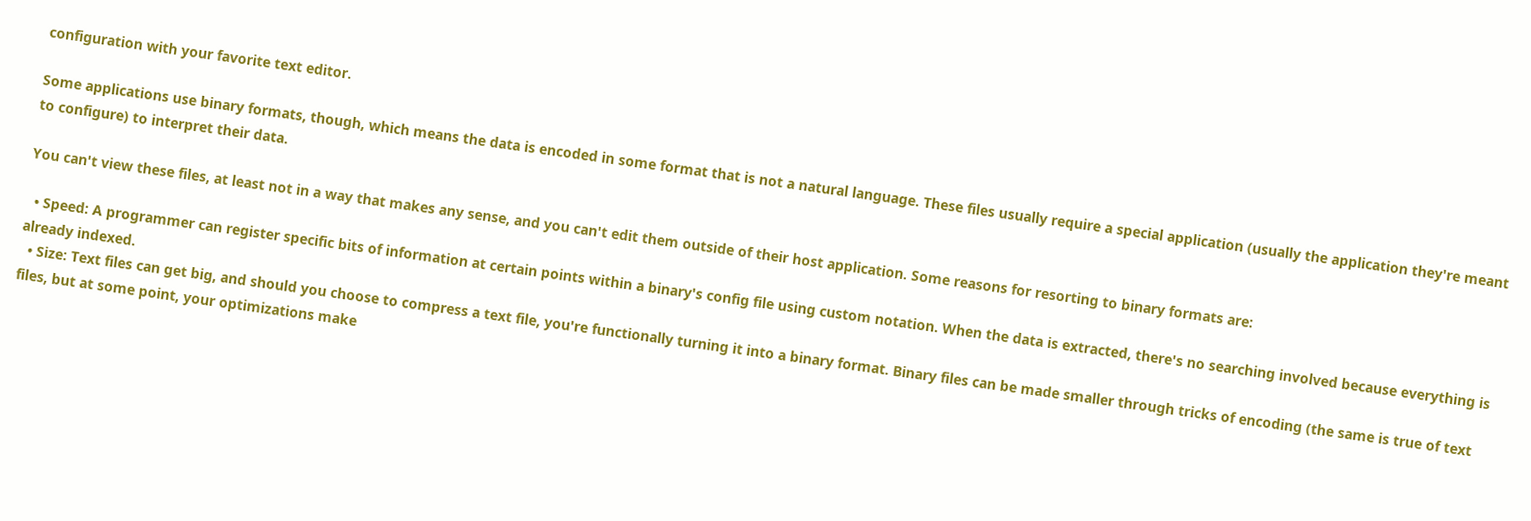configuration with your favorite text editor.

Some applications use binary formats, though, which means the data is encoded in some format that is not a natural language. These files usually require a special application (usually the application they're meant to configure) to interpret their data.

You can't view these files, at least not in a way that makes any sense, and you can't edit them outside of their host application. Some reasons for resorting to binary formats are:

  • Speed: A programmer can register specific bits of information at certain points within a binary's config file using custom notation. When the data is extracted, there's no searching involved because everything is already indexed.
  • Size: Text files can get big, and should you choose to compress a text file, you're functionally turning it into a binary format. Binary files can be made smaller through tricks of encoding (the same is true of text files, but at some point, your optimizations make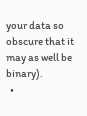your data so obscure that it may as well be binary).
  •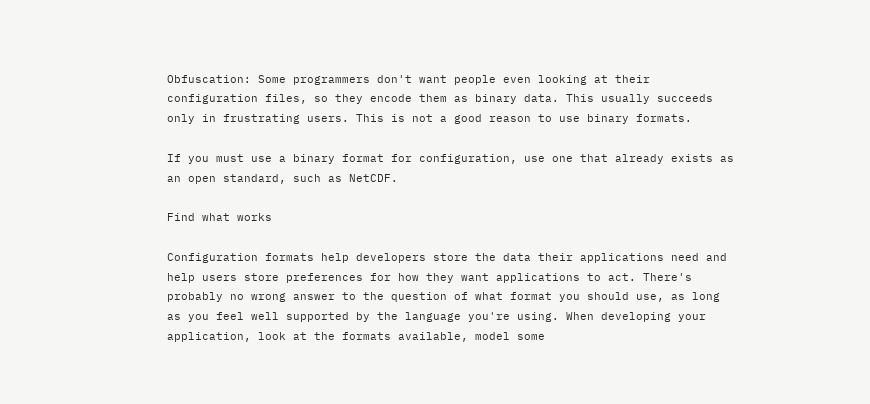Obfuscation: Some programmers don't want people even looking at their configuration files, so they encode them as binary data. This usually succeeds only in frustrating users. This is not a good reason to use binary formats.

If you must use a binary format for configuration, use one that already exists as an open standard, such as NetCDF.

Find what works

Configuration formats help developers store the data their applications need and help users store preferences for how they want applications to act. There's probably no wrong answer to the question of what format you should use, as long as you feel well supported by the language you're using. When developing your application, look at the formats available, model some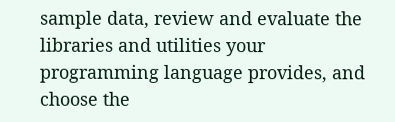sample data, review and evaluate the libraries and utilities your programming language provides, and choose the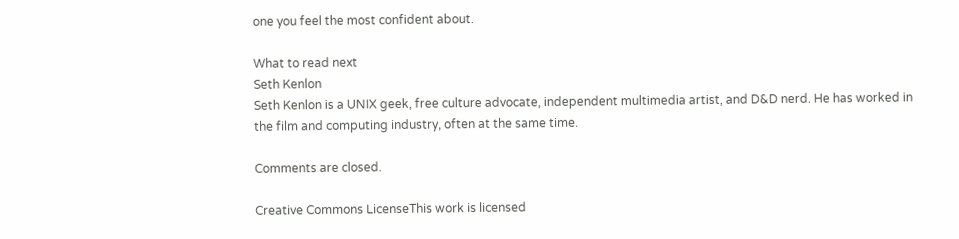one you feel the most confident about.

What to read next
Seth Kenlon
Seth Kenlon is a UNIX geek, free culture advocate, independent multimedia artist, and D&D nerd. He has worked in the film and computing industry, often at the same time.

Comments are closed.

Creative Commons LicenseThis work is licensed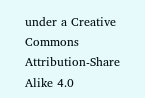under a Creative Commons Attribution-Share Alike 4.0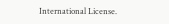International License.